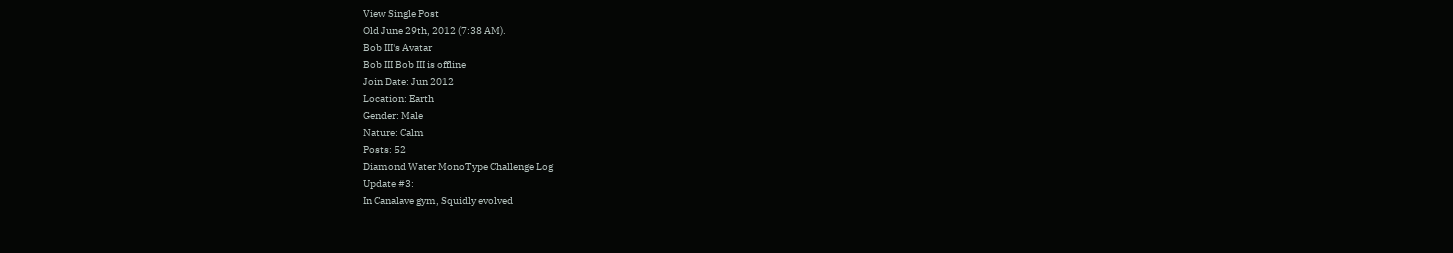View Single Post
Old June 29th, 2012 (7:38 AM).
Bob III's Avatar
Bob III Bob III is offline
Join Date: Jun 2012
Location: Earth
Gender: Male
Nature: Calm
Posts: 52
Diamond Water MonoType Challenge Log
Update #3:
In Canalave gym, Squidly evolved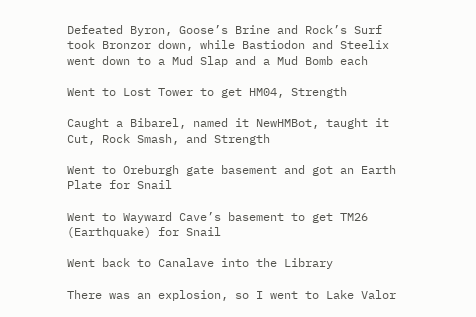Defeated Byron, Goose’s Brine and Rock’s Surf took Bronzor down, while Bastiodon and Steelix went down to a Mud Slap and a Mud Bomb each

Went to Lost Tower to get HM04, Strength

Caught a Bibarel, named it NewHMBot, taught it Cut, Rock Smash, and Strength

Went to Oreburgh gate basement and got an Earth Plate for Snail

Went to Wayward Cave’s basement to get TM26 (Earthquake) for Snail

Went back to Canalave into the Library

There was an explosion, so I went to Lake Valor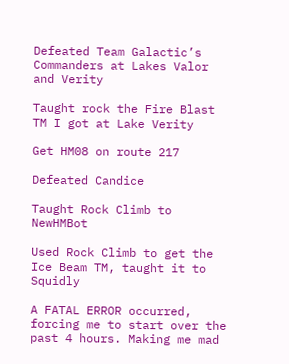Defeated Team Galactic’s Commanders at Lakes Valor and Verity

Taught rock the Fire Blast TM I got at Lake Verity

Get HM08 on route 217

Defeated Candice

Taught Rock Climb to NewHMBot

Used Rock Climb to get the Ice Beam TM, taught it to Squidly

A FATAL ERROR occurred, forcing me to start over the past 4 hours. Making me mad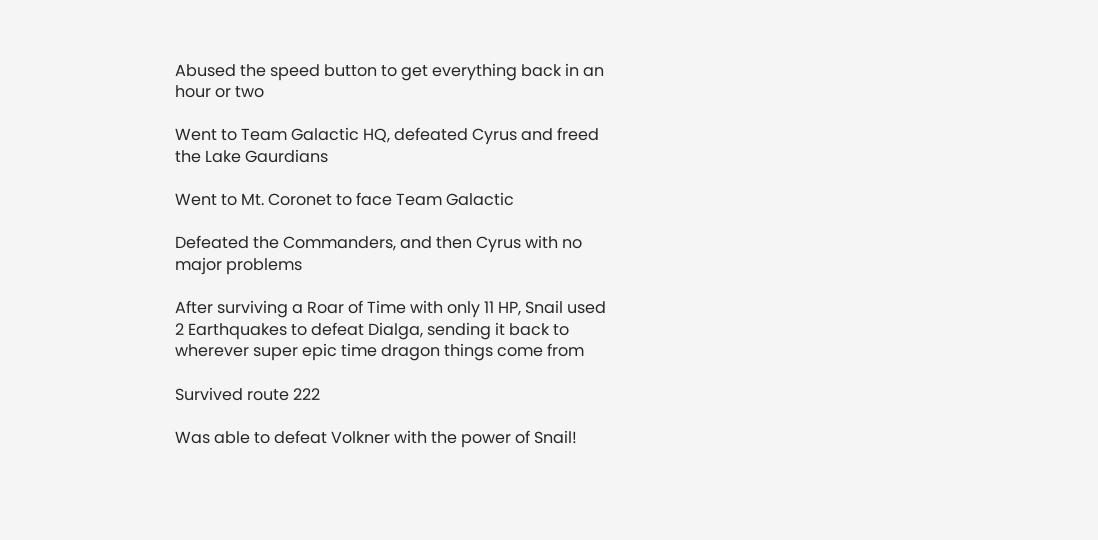Abused the speed button to get everything back in an hour or two

Went to Team Galactic HQ, defeated Cyrus and freed the Lake Gaurdians

Went to Mt. Coronet to face Team Galactic

Defeated the Commanders, and then Cyrus with no major problems

After surviving a Roar of Time with only 11 HP, Snail used 2 Earthquakes to defeat Dialga, sending it back to wherever super epic time dragon things come from

Survived route 222

Was able to defeat Volkner with the power of Snail!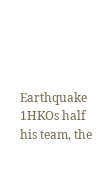Earthquake 1HKOs half his team, the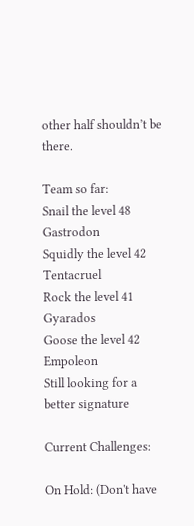other half shouldn’t be there.

Team so far:
Snail the level 48 Gastrodon
Squidly the level 42 Tentacruel
Rock the level 41 Gyarados
Goose the level 42 Empoleon
Still looking for a better signature

Current Challenges:

On Hold: (Don't have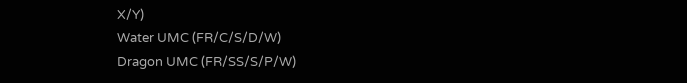X/Y)
Water UMC (FR/C/S/D/W)
Dragon UMC (FR/SS/S/P/W)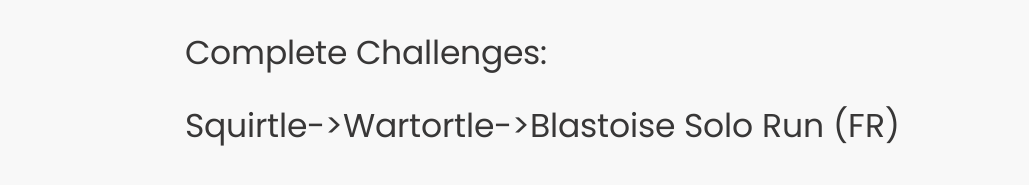Complete Challenges:
Squirtle->Wartortle->Blastoise Solo Run (FR)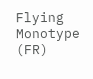Flying Monotype (FR)